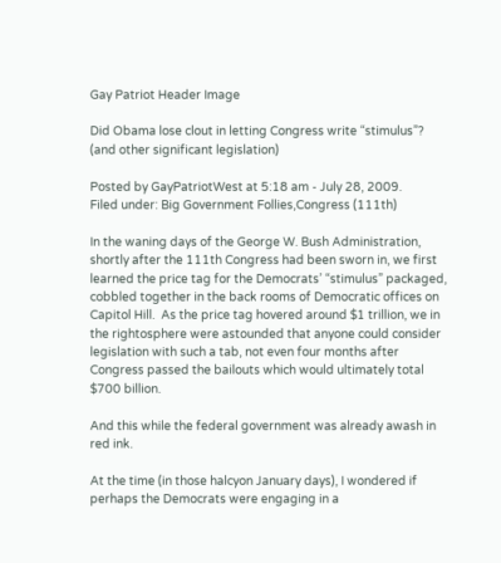Gay Patriot Header Image

Did Obama lose clout in letting Congress write “stimulus”?
(and other significant legislation)

Posted by GayPatriotWest at 5:18 am - July 28, 2009.
Filed under: Big Government Follies,Congress (111th)

In the waning days of the George W. Bush Administration, shortly after the 111th Congress had been sworn in, we first learned the price tag for the Democrats’ “stimulus” packaged, cobbled together in the back rooms of Democratic offices on Capitol Hill.  As the price tag hovered around $1 trillion, we in the rightosphere were astounded that anyone could consider legislation with such a tab, not even four months after Congress passed the bailouts which would ultimately total $700 billion.

And this while the federal government was already awash in red ink.

At the time (in those halcyon January days), I wondered if perhaps the Democrats were engaging in a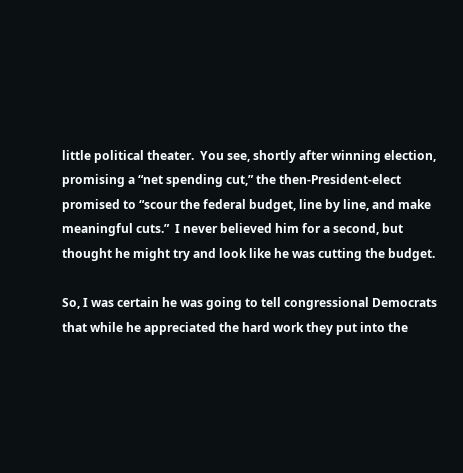little political theater.  You see, shortly after winning election, promising a “net spending cut,” the then-President-elect promised to “scour the federal budget, line by line, and make meaningful cuts.”  I never believed him for a second, but thought he might try and look like he was cutting the budget.

So, I was certain he was going to tell congressional Democrats that while he appreciated the hard work they put into the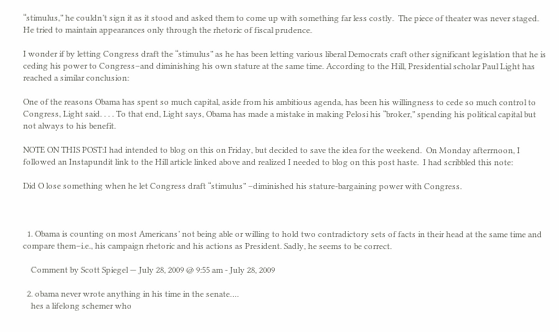“stimulus,” he couldn’t sign it as it stood and asked them to come up with something far less costly.  The piece of theater was never staged.  He tried to maintain appearances only through the rhetoric of fiscal prudence.

I wonder if by letting Congress draft the “stimulus” as he has been letting various liberal Democrats craft other significant legislation that he is ceding his power to Congress–and diminishing his own stature at the same time. According to the Hill, Presidential scholar Paul Light has reached a similar conclusion:

One of the reasons Obama has spent so much capital, aside from his ambitious agenda, has been his willingness to cede so much control to Congress, Light said. . . . To that end, Light says, Obama has made a mistake in making Pelosi his “broker,” spending his political capital but not always to his benefit.

NOTE ON THIS POST:I had intended to blog on this on Friday, but decided to save the idea for the weekend.  On Monday afterrnoon, I followed an Instapundit link to the Hill article linked above and realized I needed to blog on this post haste.  I had scribbled this note:

Did O lose something when he let Congress draft “stimulus” –diminished his stature-bargaining power with Congress.



  1. Obama is counting on most Americans’ not being able or willing to hold two contradictory sets of facts in their head at the same time and compare them–i.e., his campaign rhetoric and his actions as President. Sadly, he seems to be correct.

    Comment by Scott Spiegel — July 28, 2009 @ 9:55 am - July 28, 2009

  2. obama never wrote anything in his time in the senate….
    hes a lifelong schemer who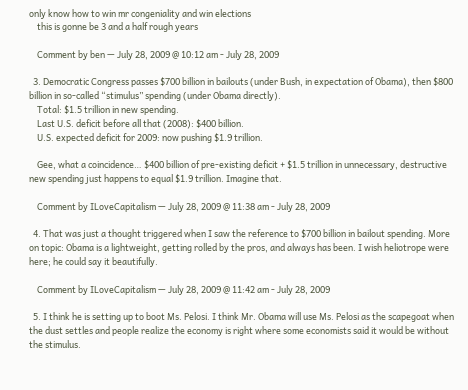only know how to win mr congeniality and win elections
    this is gonne be 3 and a half rough years

    Comment by ben — July 28, 2009 @ 10:12 am - July 28, 2009

  3. Democratic Congress passes $700 billion in bailouts (under Bush, in expectation of Obama), then $800 billion in so-called “stimulus” spending (under Obama directly).
    Total: $1.5 trillion in new spending.
    Last U.S. deficit before all that (2008): $400 billion.
    U.S. expected deficit for 2009: now pushing $1.9 trillion.

    Gee, what a coincidence… $400 billion of pre-existing deficit + $1.5 trillion in unnecessary, destructive new spending just happens to equal $1.9 trillion. Imagine that.

    Comment by ILoveCapitalism — July 28, 2009 @ 11:38 am - July 28, 2009

  4. That was just a thought triggered when I saw the reference to $700 billion in bailout spending. More on topic: Obama is a lightweight, getting rolled by the pros, and always has been. I wish heliotrope were here; he could say it beautifully.

    Comment by ILoveCapitalism — July 28, 2009 @ 11:42 am - July 28, 2009

  5. I think he is setting up to boot Ms. Pelosi. I think Mr. Obama will use Ms. Pelosi as the scapegoat when the dust settles and people realize the economy is right where some economists said it would be without the stimulus.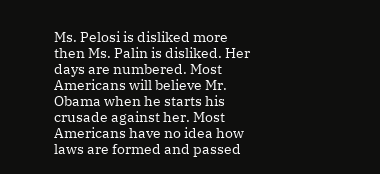Ms. Pelosi is disliked more then Ms. Palin is disliked. Her days are numbered. Most Americans will believe Mr. Obama when he starts his crusade against her. Most Americans have no idea how laws are formed and passed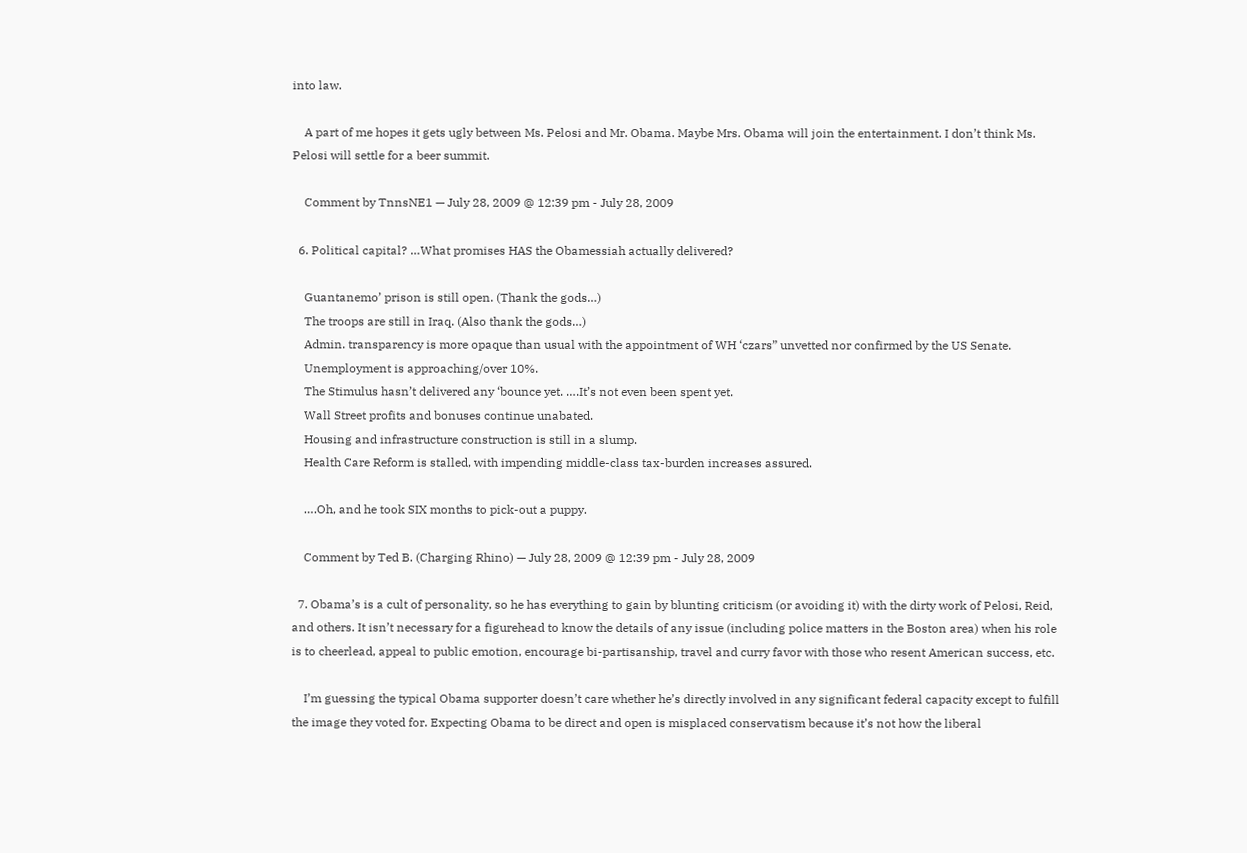into law.

    A part of me hopes it gets ugly between Ms. Pelosi and Mr. Obama. Maybe Mrs. Obama will join the entertainment. I don’t think Ms. Pelosi will settle for a beer summit.

    Comment by TnnsNE1 — July 28, 2009 @ 12:39 pm - July 28, 2009

  6. Political capital? …What promises HAS the Obamessiah actually delivered?

    Guantanemo’ prison is still open. (Thank the gods…)
    The troops are still in Iraq. (Also thank the gods…)
    Admin. transparency is more opaque than usual with the appointment of WH ‘czars” unvetted nor confirmed by the US Senate.
    Unemployment is approaching/over 10%.
    The Stimulus hasn’t delivered any ‘bounce yet. ….It’s not even been spent yet.
    Wall Street profits and bonuses continue unabated.
    Housing and infrastructure construction is still in a slump.
    Health Care Reform is stalled, with impending middle-class tax-burden increases assured.

    ….Oh, and he took SIX months to pick-out a puppy.

    Comment by Ted B. (Charging Rhino) — July 28, 2009 @ 12:39 pm - July 28, 2009

  7. Obama’s is a cult of personality, so he has everything to gain by blunting criticism (or avoiding it) with the dirty work of Pelosi, Reid, and others. It isn’t necessary for a figurehead to know the details of any issue (including police matters in the Boston area) when his role is to cheerlead, appeal to public emotion, encourage bi-partisanship, travel and curry favor with those who resent American success, etc.

    I’m guessing the typical Obama supporter doesn’t care whether he’s directly involved in any significant federal capacity except to fulfill the image they voted for. Expecting Obama to be direct and open is misplaced conservatism because it’s not how the liberal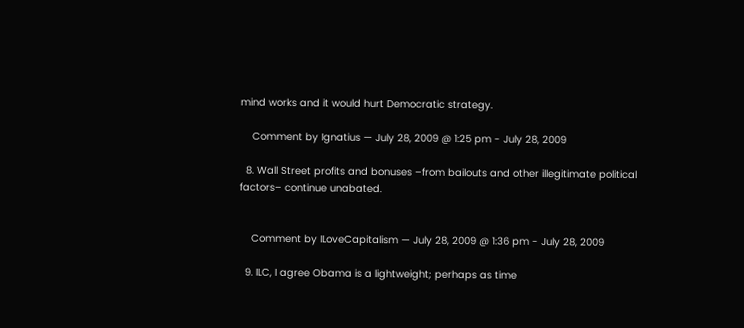mind works and it would hurt Democratic strategy.

    Comment by Ignatius — July 28, 2009 @ 1:25 pm - July 28, 2009

  8. Wall Street profits and bonuses –from bailouts and other illegitimate political factors– continue unabated.


    Comment by ILoveCapitalism — July 28, 2009 @ 1:36 pm - July 28, 2009

  9. ILC, I agree Obama is a lightweight; perhaps as time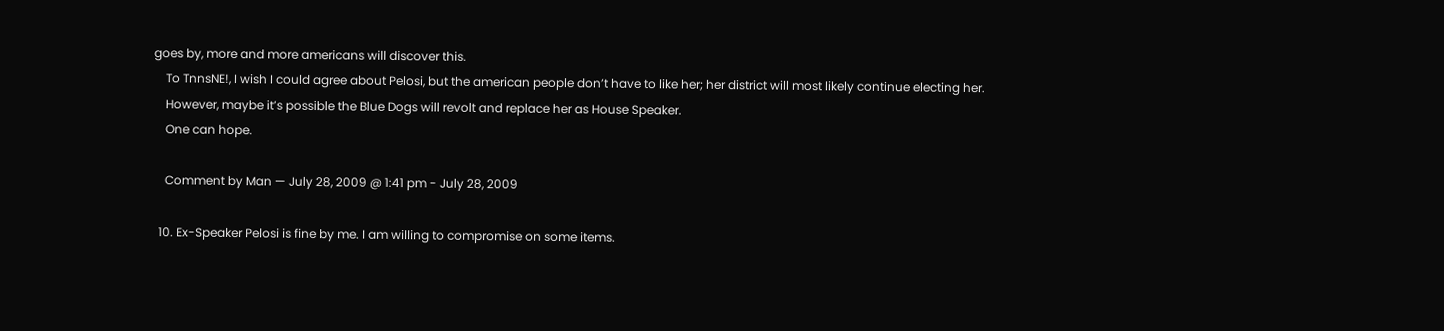goes by, more and more americans will discover this.
    To TnnsNE!, I wish I could agree about Pelosi, but the american people don’t have to like her; her district will most likely continue electing her.
    However, maybe it’s possible the Blue Dogs will revolt and replace her as House Speaker.
    One can hope.

    Comment by Man — July 28, 2009 @ 1:41 pm - July 28, 2009

  10. Ex-Speaker Pelosi is fine by me. I am willing to compromise on some items.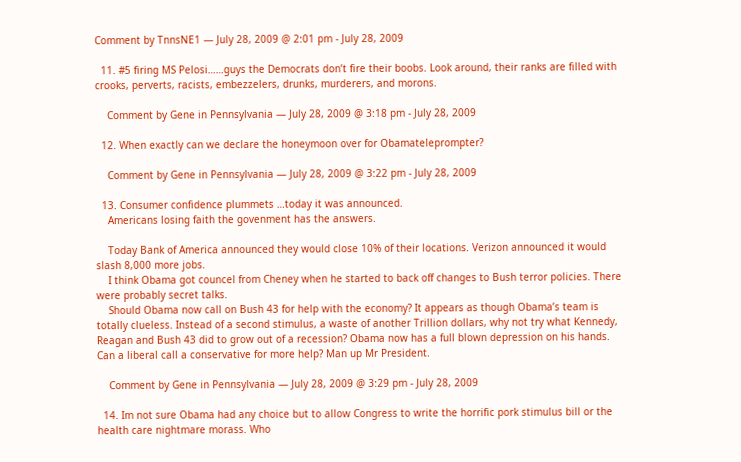Comment by TnnsNE1 — July 28, 2009 @ 2:01 pm - July 28, 2009

  11. #5 firing MS Pelosi……guys the Democrats don’t fire their boobs. Look around, their ranks are filled with crooks, perverts, racists, embezzelers, drunks, murderers, and morons.

    Comment by Gene in Pennsylvania — July 28, 2009 @ 3:18 pm - July 28, 2009

  12. When exactly can we declare the honeymoon over for Obamateleprompter?

    Comment by Gene in Pennsylvania — July 28, 2009 @ 3:22 pm - July 28, 2009

  13. Consumer confidence plummets …today it was announced.
    Americans losing faith the govenment has the answers.

    Today Bank of America announced they would close 10% of their locations. Verizon announced it would slash 8,000 more jobs.
    I think Obama got councel from Cheney when he started to back off changes to Bush terror policies. There were probably secret talks.
    Should Obama now call on Bush 43 for help with the economy? It appears as though Obama’s team is totally clueless. Instead of a second stimulus, a waste of another Trillion dollars, why not try what Kennedy, Reagan and Bush 43 did to grow out of a recession? Obama now has a full blown depression on his hands. Can a liberal call a conservative for more help? Man up Mr President.

    Comment by Gene in Pennsylvania — July 28, 2009 @ 3:29 pm - July 28, 2009

  14. Im not sure Obama had any choice but to allow Congress to write the horrific pork stimulus bill or the health care nightmare morass. Who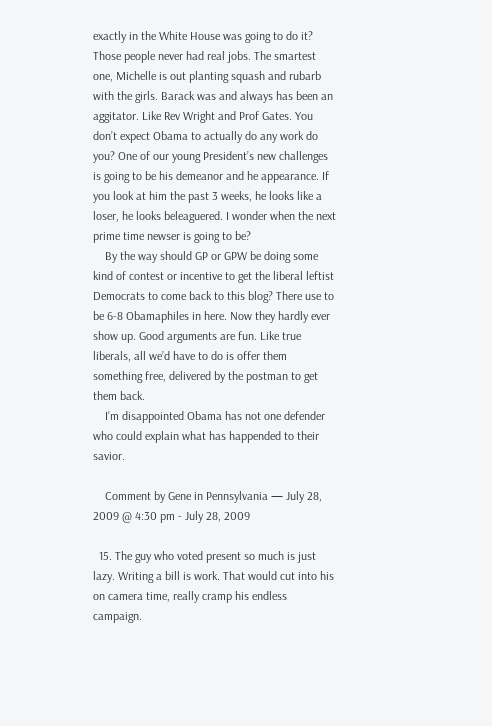exactly in the White House was going to do it? Those people never had real jobs. The smartest one, Michelle is out planting squash and rubarb with the girls. Barack was and always has been an aggitator. Like Rev Wright and Prof Gates. You don’t expect Obama to actually do any work do you? One of our young President’s new challenges is going to be his demeanor and he appearance. If you look at him the past 3 weeks, he looks like a loser, he looks beleaguered. I wonder when the next prime time newser is going to be?
    By the way should GP or GPW be doing some kind of contest or incentive to get the liberal leftist Democrats to come back to this blog? There use to be 6-8 Obamaphiles in here. Now they hardly ever show up. Good arguments are fun. Like true liberals, all we’d have to do is offer them something free, delivered by the postman to get them back.
    I’m disappointed Obama has not one defender who could explain what has happended to their savior.

    Comment by Gene in Pennsylvania — July 28, 2009 @ 4:30 pm - July 28, 2009

  15. The guy who voted present so much is just lazy. Writing a bill is work. That would cut into his on camera time, really cramp his endless campaign.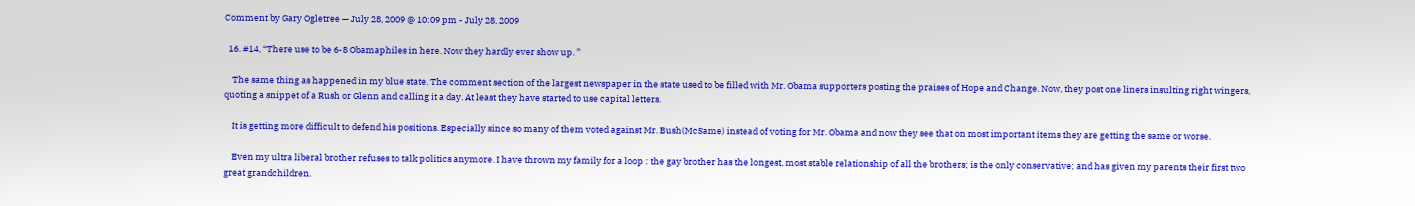Comment by Gary Ogletree — July 28, 2009 @ 10:09 pm - July 28, 2009

  16. #14, “There use to be 6-8 Obamaphiles in here. Now they hardly ever show up. ”

    The same thing as happened in my blue state. The comment section of the largest newspaper in the state used to be filled with Mr. Obama supporters posting the praises of Hope and Change. Now, they post one liners insulting right wingers, quoting a snippet of a Rush or Glenn and calling it a day. At least they have started to use capital letters.

    It is getting more difficult to defend his positions. Especially since so many of them voted against Mr. Bush(McSame) instead of voting for Mr. Obama and now they see that on most important items they are getting the same or worse.

    Even my ultra liberal brother refuses to talk politics anymore. I have thrown my family for a loop : the gay brother has the longest, most stable relationship of all the brothers; is the only conservative; and has given my parents their first two great grandchildren.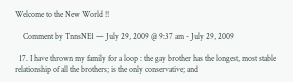Welcome to the New World !!

    Comment by TnnsNE1 — July 29, 2009 @ 9:37 am - July 29, 2009

  17. I have thrown my family for a loop : the gay brother has the longest, most stable relationship of all the brothers; is the only conservative; and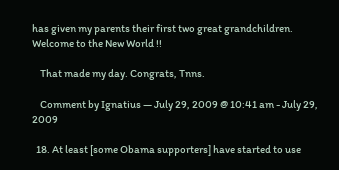has given my parents their first two great grandchildren. Welcome to the New World !!

    That made my day. Congrats, Tnns.

    Comment by Ignatius — July 29, 2009 @ 10:41 am - July 29, 2009

  18. At least [some Obama supporters] have started to use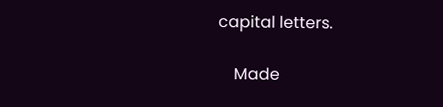capital letters.

    Made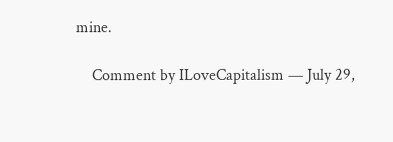mine.

    Comment by ILoveCapitalism — July 29,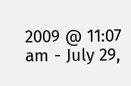2009 @ 11:07 am - July 29,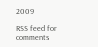2009

RSS feed for comments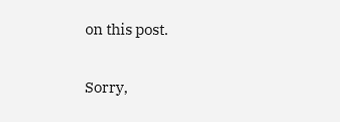on this post.

Sorry,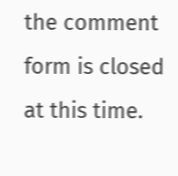the comment form is closed at this time.